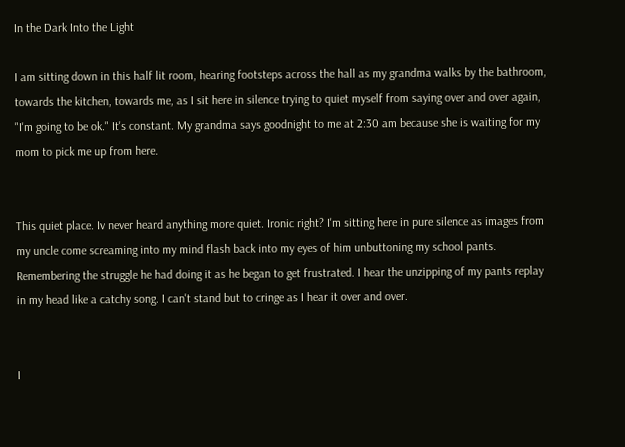In the Dark Into the Light

I am sitting down in this half lit room, hearing footsteps across the hall as my grandma walks by the bathroom, towards the kitchen, towards me, as I sit here in silence trying to quiet myself from saying over and over again, "I'm going to be ok." It's constant. My grandma says goodnight to me at 2:30 am because she is waiting for my mom to pick me up from here.


This quiet place. Iv never heard anything more quiet. Ironic right? I'm sitting here in pure silence as images from my uncle come screaming into my mind flash back into my eyes of him unbuttoning my school pants. Remembering the struggle he had doing it as he began to get frustrated. I hear the unzipping of my pants replay in my head like a catchy song. I can't stand but to cringe as I hear it over and over.


I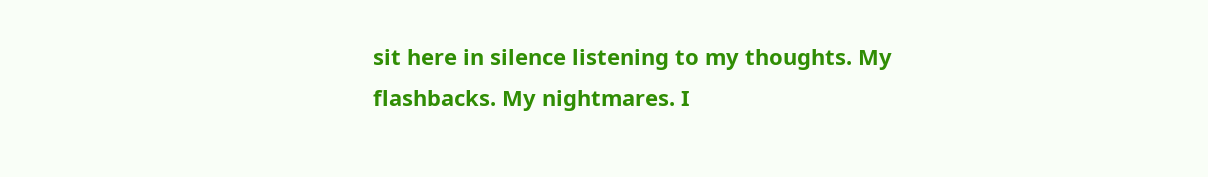sit here in silence listening to my thoughts. My flashbacks. My nightmares. I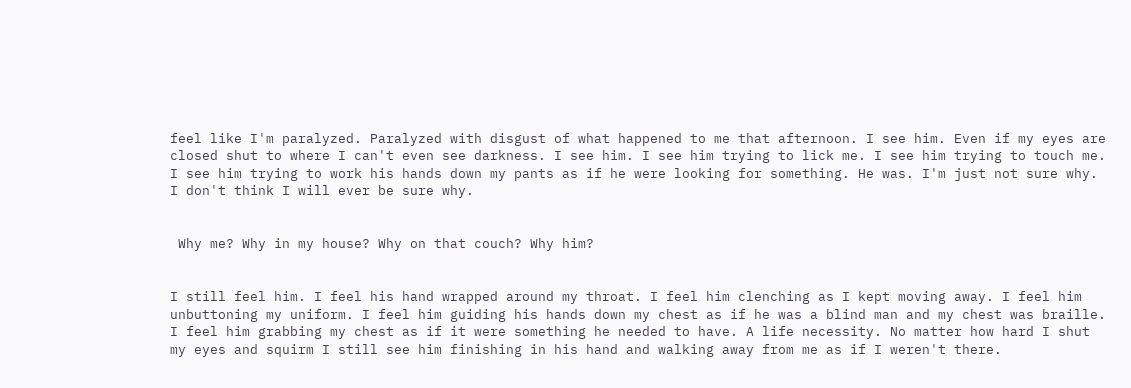feel like I'm paralyzed. Paralyzed with disgust of what happened to me that afternoon. I see him. Even if my eyes are closed shut to where I can't even see darkness. I see him. I see him trying to lick me. I see him trying to touch me. I see him trying to work his hands down my pants as if he were looking for something. He was. I'm just not sure why. I don't think I will ever be sure why.


 Why me? Why in my house? Why on that couch? Why him?


I still feel him. I feel his hand wrapped around my throat. I feel him clenching as I kept moving away. I feel him unbuttoning my uniform. I feel him guiding his hands down my chest as if he was a blind man and my chest was braille. I feel him grabbing my chest as if it were something he needed to have. A life necessity. No matter how hard I shut my eyes and squirm I still see him finishing in his hand and walking away from me as if I weren't there.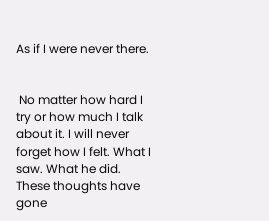As if I were never there.


 No matter how hard I try or how much I talk about it. I will never forget how I felt. What I saw. What he did. These thoughts have gone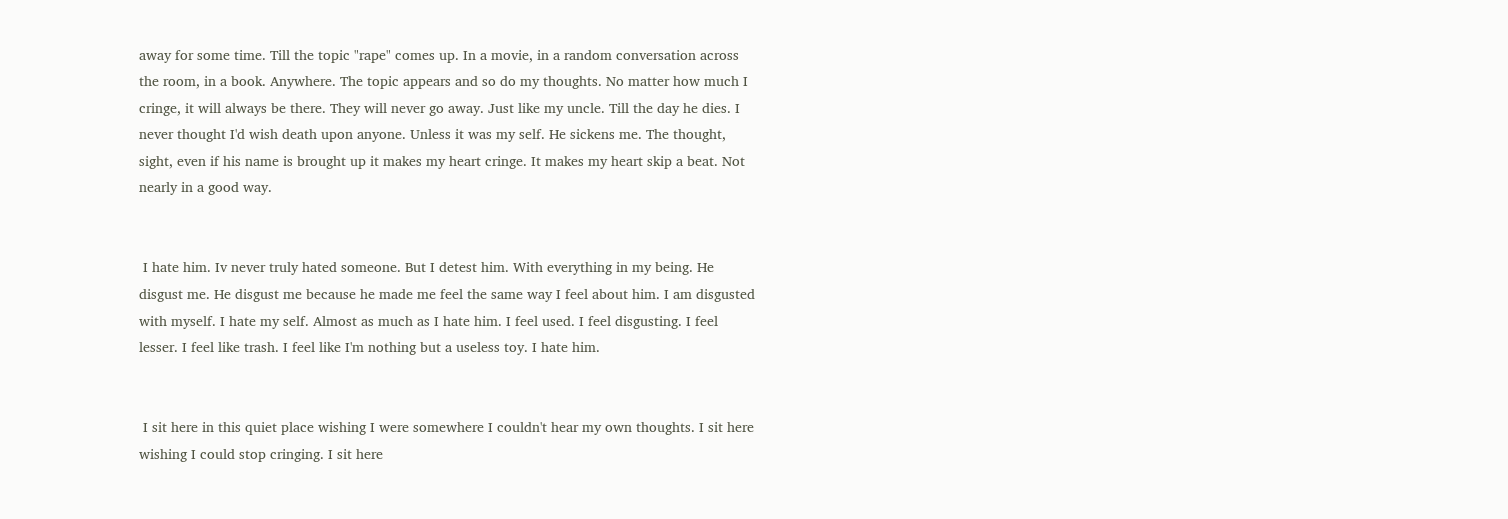away for some time. Till the topic "rape" comes up. In a movie, in a random conversation across the room, in a book. Anywhere. The topic appears and so do my thoughts. No matter how much I cringe, it will always be there. They will never go away. Just like my uncle. Till the day he dies. I never thought I'd wish death upon anyone. Unless it was my self. He sickens me. The thought, sight, even if his name is brought up it makes my heart cringe. It makes my heart skip a beat. Not nearly in a good way.


 I hate him. Iv never truly hated someone. But I detest him. With everything in my being. He disgust me. He disgust me because he made me feel the same way I feel about him. I am disgusted with myself. I hate my self. Almost as much as I hate him. I feel used. I feel disgusting. I feel lesser. I feel like trash. I feel like I'm nothing but a useless toy. I hate him.


 I sit here in this quiet place wishing I were somewhere I couldn't hear my own thoughts. I sit here wishing I could stop cringing. I sit here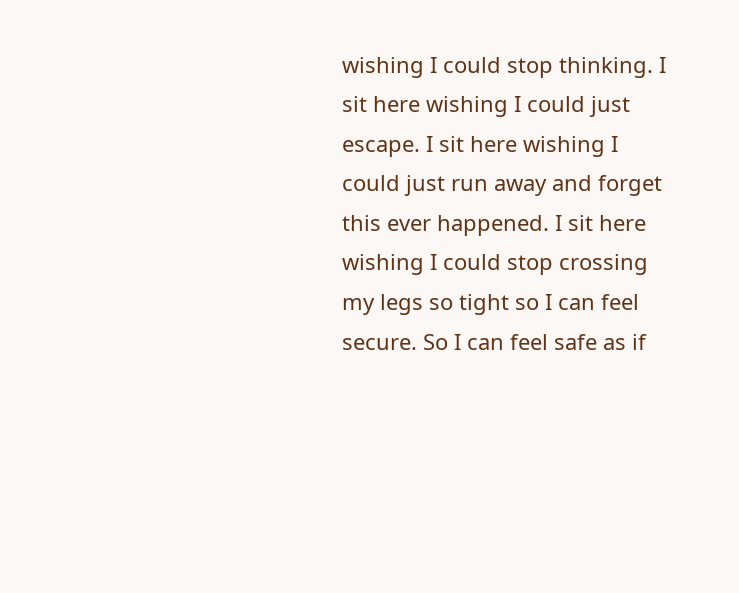wishing I could stop thinking. I sit here wishing I could just escape. I sit here wishing I could just run away and forget this ever happened. I sit here wishing I could stop crossing my legs so tight so I can feel secure. So I can feel safe as if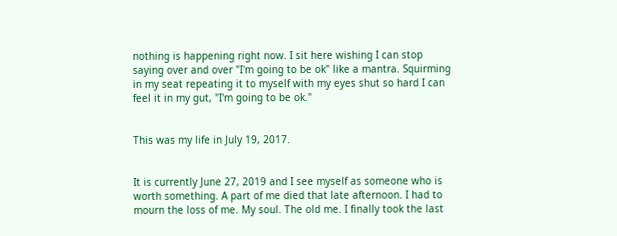nothing is happening right now. I sit here wishing I can stop saying over and over "I'm going to be ok" like a mantra. Squirming in my seat repeating it to myself with my eyes shut so hard I can feel it in my gut, "I'm going to be ok."


This was my life in July 19, 2017.


It is currently June 27, 2019 and I see myself as someone who is worth something. A part of me died that late afternoon. I had to mourn the loss of me. My soul. The old me. I finally took the last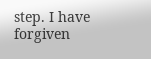step. I have forgiven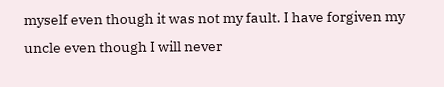myself even though it was not my fault. I have forgiven my uncle even though I will never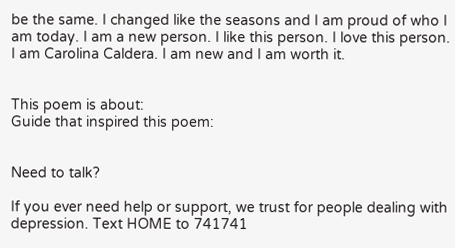be the same. I changed like the seasons and I am proud of who I am today. I am a new person. I like this person. I love this person. I am Carolina Caldera. I am new and I am worth it.


This poem is about:
Guide that inspired this poem:


Need to talk?

If you ever need help or support, we trust for people dealing with depression. Text HOME to 741741